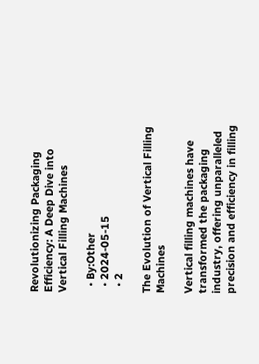Revolutionizing Packaging Efficiency: A Deep Dive into Vertical Filling Machines

  • By:Other
  • 2024-05-15
  • 2

The Evolution of Vertical Filling Machines

Vertical filling machines have transformed the packaging industry, offering unparalleled precision and efficiency in filling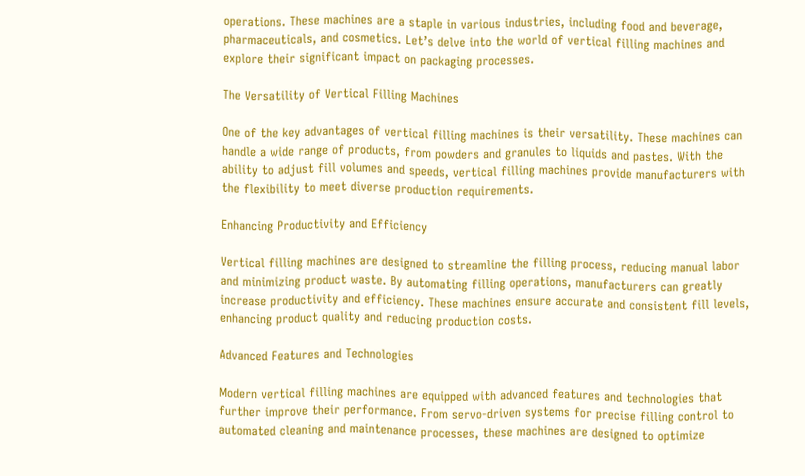operations. These machines are a staple in various industries, including food and beverage, pharmaceuticals, and cosmetics. Let’s delve into the world of vertical filling machines and explore their significant impact on packaging processes.

The Versatility of Vertical Filling Machines

One of the key advantages of vertical filling machines is their versatility. These machines can handle a wide range of products, from powders and granules to liquids and pastes. With the ability to adjust fill volumes and speeds, vertical filling machines provide manufacturers with the flexibility to meet diverse production requirements.

Enhancing Productivity and Efficiency

Vertical filling machines are designed to streamline the filling process, reducing manual labor and minimizing product waste. By automating filling operations, manufacturers can greatly increase productivity and efficiency. These machines ensure accurate and consistent fill levels, enhancing product quality and reducing production costs.

Advanced Features and Technologies

Modern vertical filling machines are equipped with advanced features and technologies that further improve their performance. From servo-driven systems for precise filling control to automated cleaning and maintenance processes, these machines are designed to optimize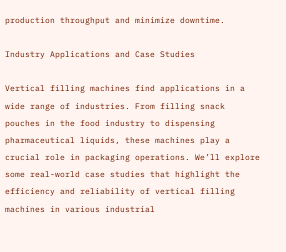production throughput and minimize downtime.

Industry Applications and Case Studies

Vertical filling machines find applications in a wide range of industries. From filling snack pouches in the food industry to dispensing pharmaceutical liquids, these machines play a crucial role in packaging operations. We’ll explore some real-world case studies that highlight the efficiency and reliability of vertical filling machines in various industrial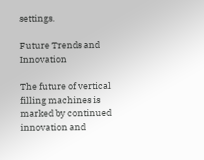settings.

Future Trends and Innovation

The future of vertical filling machines is marked by continued innovation and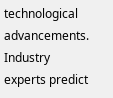technological advancements. Industry experts predict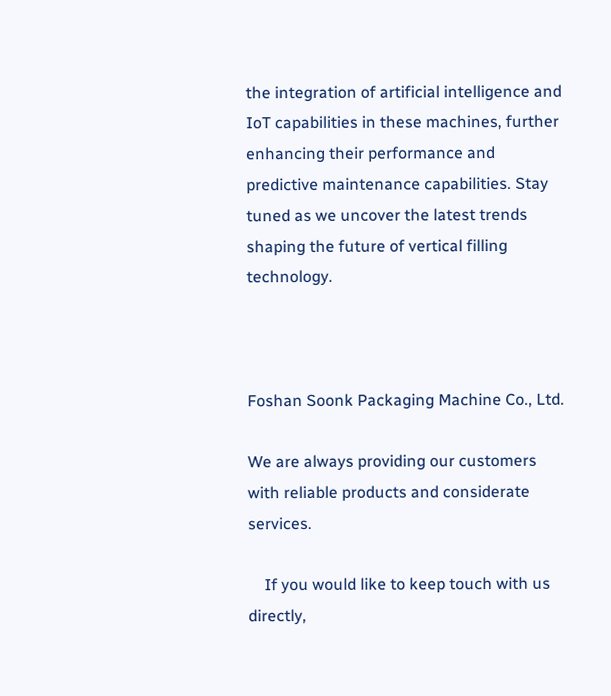the integration of artificial intelligence and IoT capabilities in these machines, further enhancing their performance and predictive maintenance capabilities. Stay tuned as we uncover the latest trends shaping the future of vertical filling technology.



Foshan Soonk Packaging Machine Co., Ltd.

We are always providing our customers with reliable products and considerate services.

    If you would like to keep touch with us directly,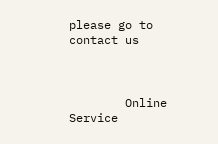please go to contact us



        Online Service